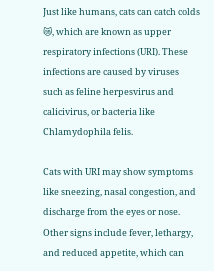Just like humans, cats can catch colds 😿, which are known as upper respiratory infections (URI). These infections are caused by viruses such as feline herpesvirus and calicivirus, or bacteria like Chlamydophila felis.

Cats with URI may show symptoms like sneezing, nasal congestion, and discharge from the eyes or nose. Other signs include fever, lethargy, and reduced appetite, which can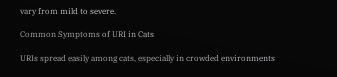vary from mild to severe.

Common Symptoms of URI in Cats

URIs spread easily among cats, especially in crowded environments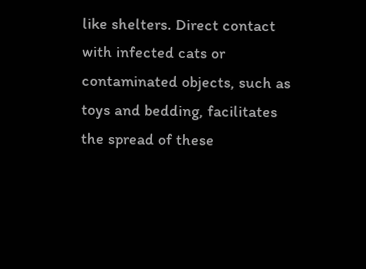like shelters. Direct contact with infected cats or contaminated objects, such as toys and bedding, facilitates the spread of these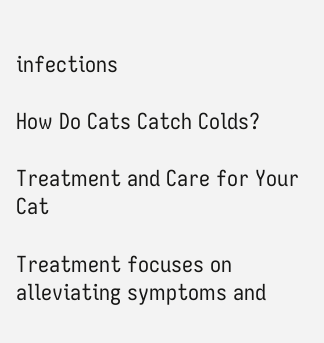infections

How Do Cats Catch Colds?

Treatment and Care for Your Cat

Treatment focuses on alleviating symptoms and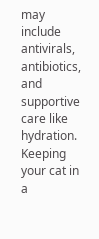may include antivirals, antibiotics, and supportive care like hydration. Keeping your cat in a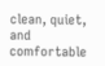clean, quiet, and comfortable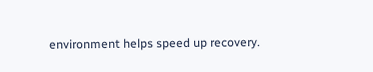environment helps speed up recovery.